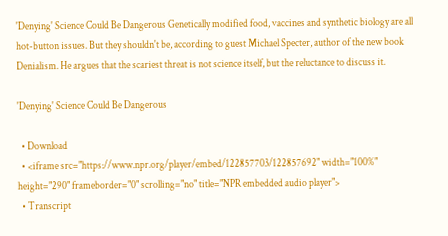'Denying' Science Could Be Dangerous Genetically modified food, vaccines and synthetic biology are all hot-button issues. But they shouldn't be, according to guest Michael Specter, author of the new book Denialism. He argues that the scariest threat is not science itself, but the reluctance to discuss it.

'Denying' Science Could Be Dangerous

  • Download
  • <iframe src="https://www.npr.org/player/embed/122857703/122857692" width="100%" height="290" frameborder="0" scrolling="no" title="NPR embedded audio player">
  • Transcript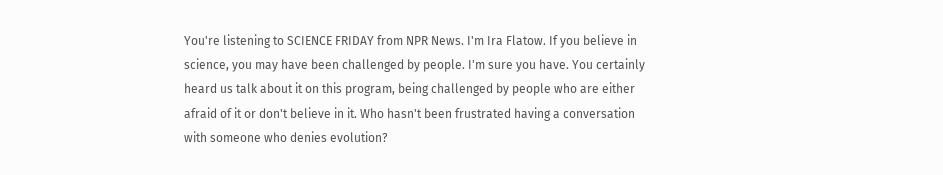You're listening to SCIENCE FRIDAY from NPR News. I'm Ira Flatow. If you believe in science, you may have been challenged by people. I'm sure you have. You certainly heard us talk about it on this program, being challenged by people who are either afraid of it or don't believe in it. Who hasn't been frustrated having a conversation with someone who denies evolution?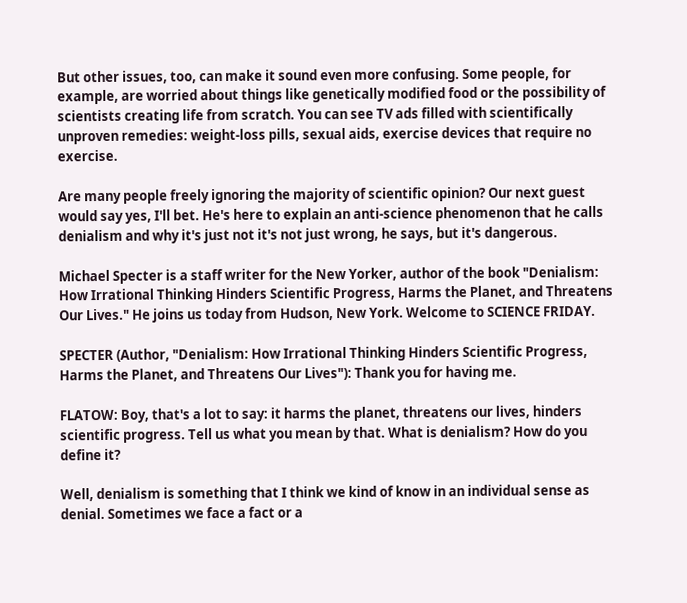But other issues, too, can make it sound even more confusing. Some people, for example, are worried about things like genetically modified food or the possibility of scientists creating life from scratch. You can see TV ads filled with scientifically unproven remedies: weight-loss pills, sexual aids, exercise devices that require no exercise.

Are many people freely ignoring the majority of scientific opinion? Our next guest would say yes, I'll bet. He's here to explain an anti-science phenomenon that he calls denialism and why it's just not it's not just wrong, he says, but it's dangerous.

Michael Specter is a staff writer for the New Yorker, author of the book "Denialism: How Irrational Thinking Hinders Scientific Progress, Harms the Planet, and Threatens Our Lives." He joins us today from Hudson, New York. Welcome to SCIENCE FRIDAY.

SPECTER (Author, "Denialism: How Irrational Thinking Hinders Scientific Progress, Harms the Planet, and Threatens Our Lives"): Thank you for having me.

FLATOW: Boy, that's a lot to say: it harms the planet, threatens our lives, hinders scientific progress. Tell us what you mean by that. What is denialism? How do you define it?

Well, denialism is something that I think we kind of know in an individual sense as denial. Sometimes we face a fact or a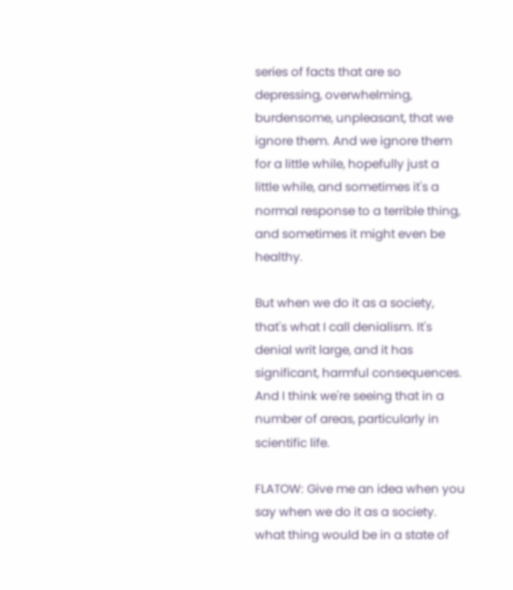series of facts that are so depressing, overwhelming, burdensome, unpleasant, that we ignore them. And we ignore them for a little while, hopefully just a little while, and sometimes it's a normal response to a terrible thing, and sometimes it might even be healthy.

But when we do it as a society, that's what I call denialism. It's denial writ large, and it has significant, harmful consequences. And I think we're seeing that in a number of areas, particularly in scientific life.

FLATOW: Give me an idea when you say when we do it as a society. what thing would be in a state of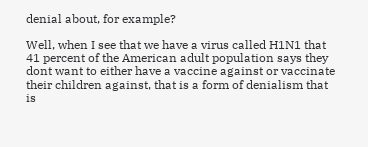denial about, for example?

Well, when I see that we have a virus called H1N1 that 41 percent of the American adult population says they dont want to either have a vaccine against or vaccinate their children against, that is a form of denialism that is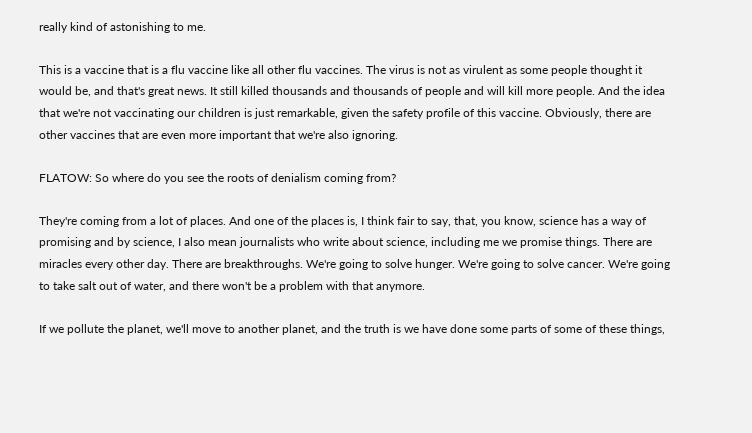really kind of astonishing to me.

This is a vaccine that is a flu vaccine like all other flu vaccines. The virus is not as virulent as some people thought it would be, and that's great news. It still killed thousands and thousands of people and will kill more people. And the idea that we're not vaccinating our children is just remarkable, given the safety profile of this vaccine. Obviously, there are other vaccines that are even more important that we're also ignoring.

FLATOW: So where do you see the roots of denialism coming from?

They're coming from a lot of places. And one of the places is, I think fair to say, that, you know, science has a way of promising and by science, I also mean journalists who write about science, including me we promise things. There are miracles every other day. There are breakthroughs. We're going to solve hunger. We're going to solve cancer. We're going to take salt out of water, and there won't be a problem with that anymore.

If we pollute the planet, we'll move to another planet, and the truth is we have done some parts of some of these things,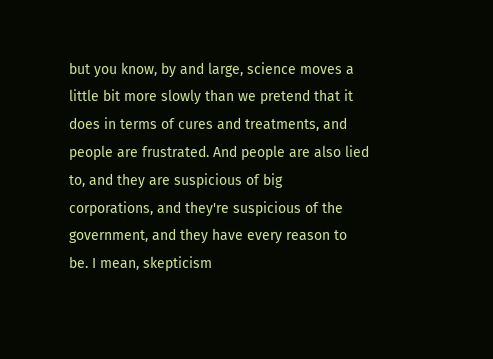but you know, by and large, science moves a little bit more slowly than we pretend that it does in terms of cures and treatments, and people are frustrated. And people are also lied to, and they are suspicious of big corporations, and they're suspicious of the government, and they have every reason to be. I mean, skepticism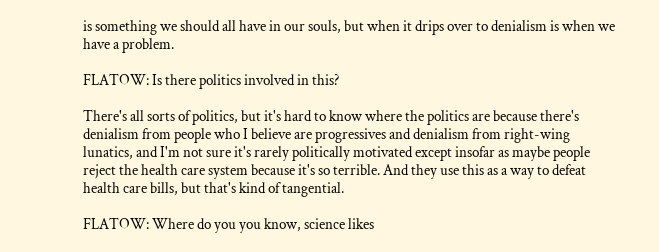is something we should all have in our souls, but when it drips over to denialism is when we have a problem.

FLATOW: Is there politics involved in this?

There's all sorts of politics, but it's hard to know where the politics are because there's denialism from people who I believe are progressives and denialism from right-wing lunatics, and I'm not sure it's rarely politically motivated except insofar as maybe people reject the health care system because it's so terrible. And they use this as a way to defeat health care bills, but that's kind of tangential.

FLATOW: Where do you you know, science likes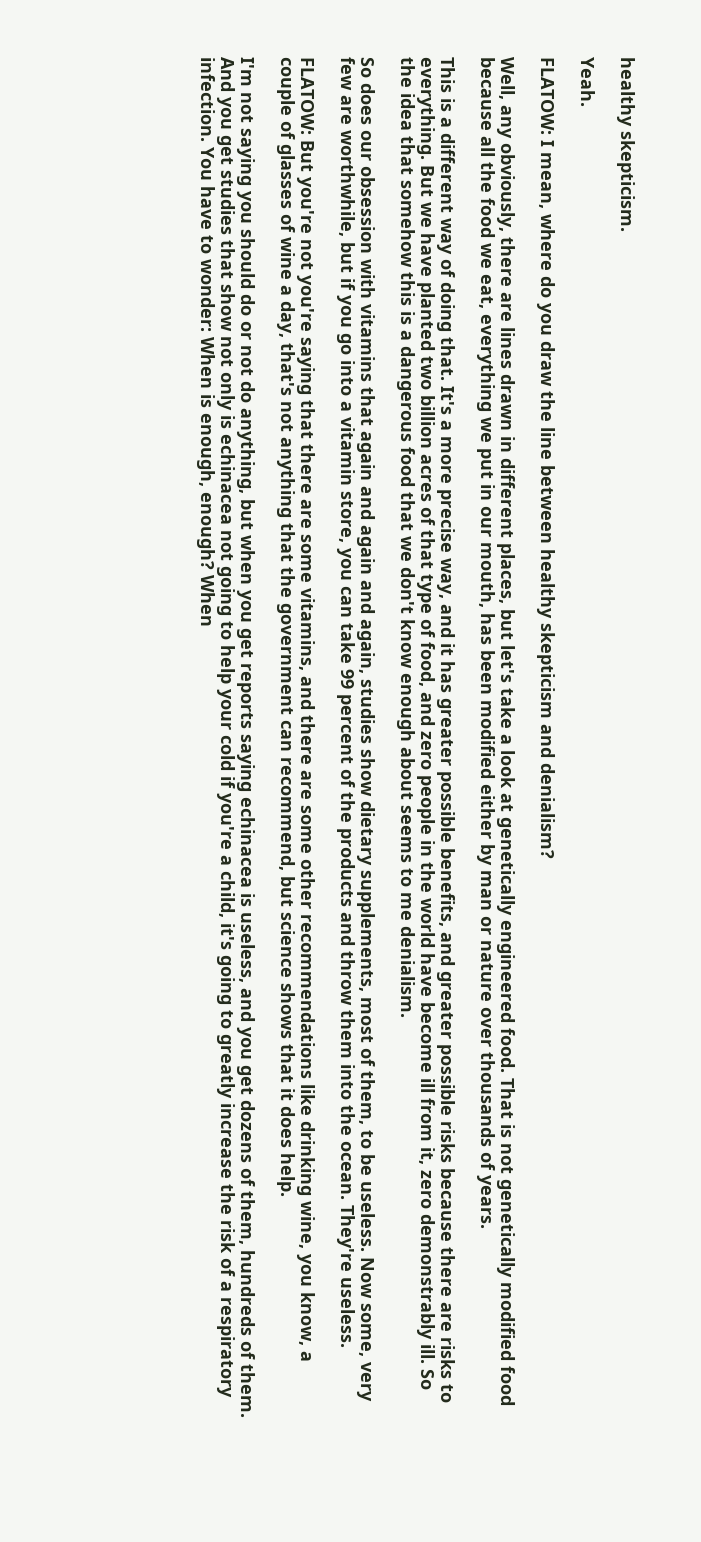healthy skepticism.

Yeah.

FLATOW: I mean, where do you draw the line between healthy skepticism and denialism?

Well, any obviously, there are lines drawn in different places, but let's take a look at genetically engineered food. That is not genetically modified food because all the food we eat, everything we put in our mouth, has been modified either by man or nature over thousands of years.

This is a different way of doing that. It's a more precise way, and it has greater possible benefits, and greater possible risks because there are risks to everything. But we have planted two billion acres of that type of food, and zero people in the world have become ill from it, zero demonstrably ill. So the idea that somehow this is a dangerous food that we don't know enough about seems to me denialism.

So does our obsession with vitamins that again and again and again, studies show dietary supplements, most of them, to be useless. Now some, very few are worthwhile, but if you go into a vitamin store, you can take 99 percent of the products and throw them into the ocean. They're useless.

FLATOW: But you're not you're saying that there are some vitamins, and there are some other recommendations like drinking wine, you know, a couple of glasses of wine a day, that's not anything that the government can recommend, but science shows that it does help.

I'm not saying you should do or not do anything, but when you get reports saying echinacea is useless, and you get dozens of them, hundreds of them. And you get studies that show not only is echinacea not going to help your cold if you're a child, it's going to greatly increase the risk of a respiratory infection. You have to wonder: When is enough, enough? When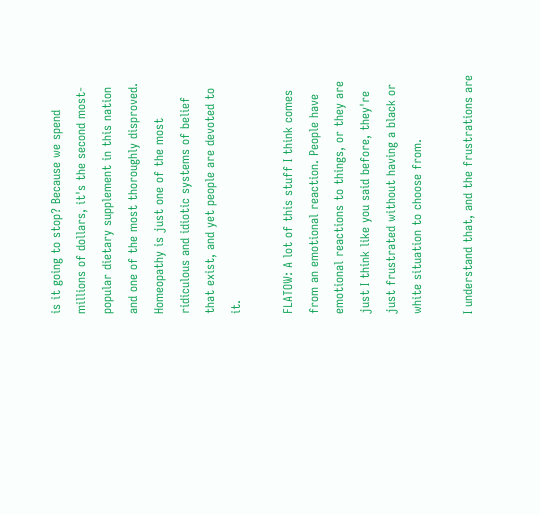is it going to stop? Because we spend millions of dollars, it's the second most-popular dietary supplement in this nation and one of the most thoroughly disproved. Homeopathy is just one of the most ridiculous and idiotic systems of belief that exist, and yet people are devoted to it.

FLATOW: A lot of this stuff I think comes from an emotional reaction. People have emotional reactions to things, or they are just I think like you said before, they're just frustrated without having a black or white situation to choose from.

I understand that, and the frustrations are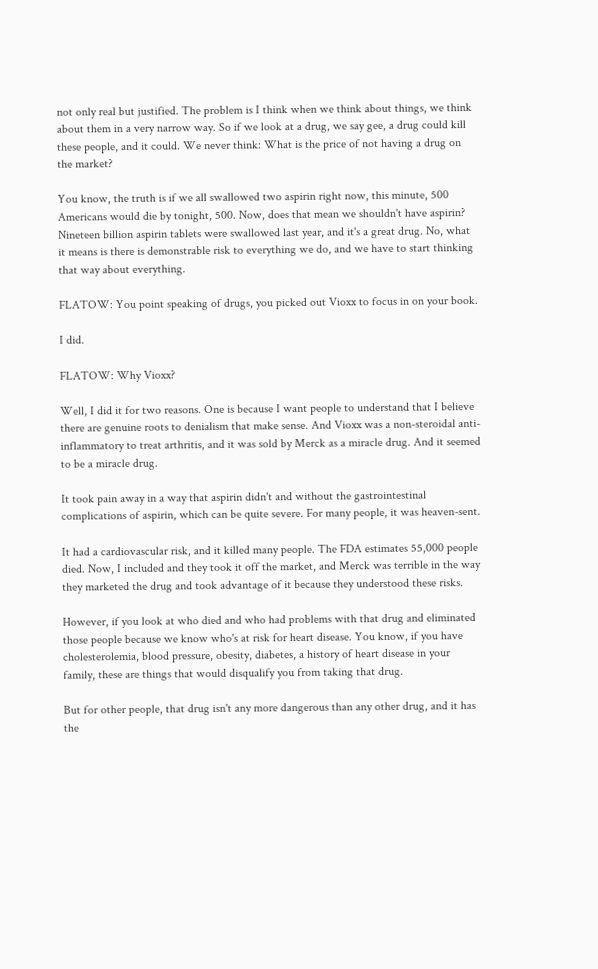not only real but justified. The problem is I think when we think about things, we think about them in a very narrow way. So if we look at a drug, we say gee, a drug could kill these people, and it could. We never think: What is the price of not having a drug on the market?

You know, the truth is if we all swallowed two aspirin right now, this minute, 500 Americans would die by tonight, 500. Now, does that mean we shouldn't have aspirin? Nineteen billion aspirin tablets were swallowed last year, and it's a great drug. No, what it means is there is demonstrable risk to everything we do, and we have to start thinking that way about everything.

FLATOW: You point speaking of drugs, you picked out Vioxx to focus in on your book.

I did.

FLATOW: Why Vioxx?

Well, I did it for two reasons. One is because I want people to understand that I believe there are genuine roots to denialism that make sense. And Vioxx was a non-steroidal anti-inflammatory to treat arthritis, and it was sold by Merck as a miracle drug. And it seemed to be a miracle drug.

It took pain away in a way that aspirin didn't and without the gastrointestinal complications of aspirin, which can be quite severe. For many people, it was heaven-sent.

It had a cardiovascular risk, and it killed many people. The FDA estimates 55,000 people died. Now, I included and they took it off the market, and Merck was terrible in the way they marketed the drug and took advantage of it because they understood these risks.

However, if you look at who died and who had problems with that drug and eliminated those people because we know who's at risk for heart disease. You know, if you have cholesterolemia, blood pressure, obesity, diabetes, a history of heart disease in your family, these are things that would disqualify you from taking that drug.

But for other people, that drug isn't any more dangerous than any other drug, and it has the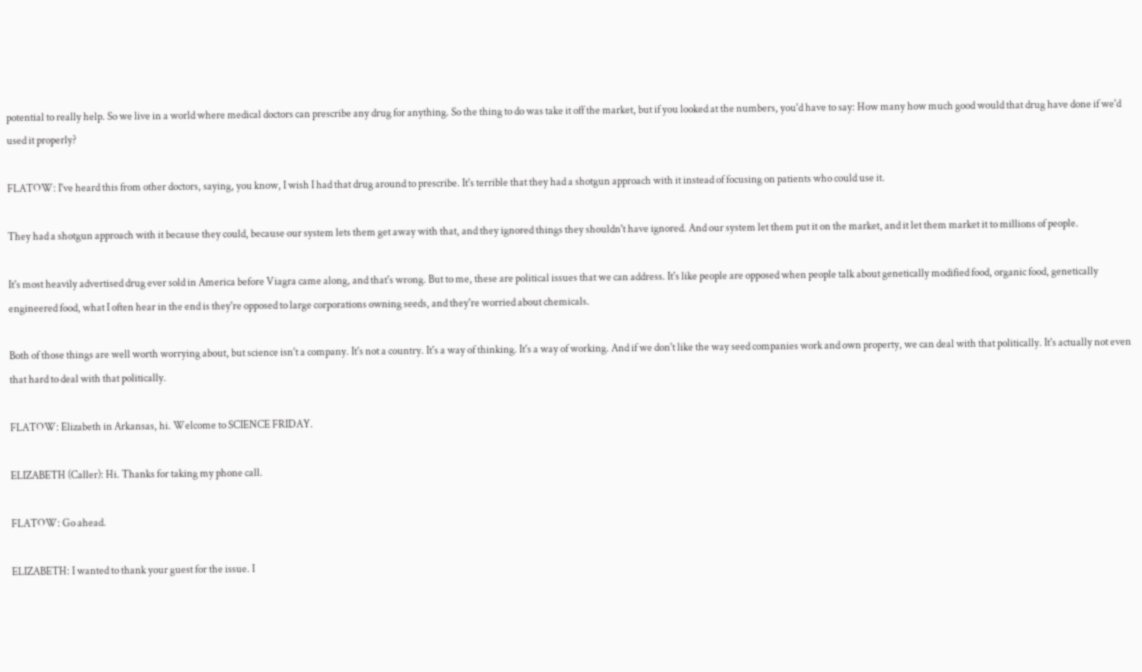potential to really help. So we live in a world where medical doctors can prescribe any drug for anything. So the thing to do was take it off the market, but if you looked at the numbers, you'd have to say: How many how much good would that drug have done if we'd used it properly?

FLATOW: I've heard this from other doctors, saying, you know, I wish I had that drug around to prescribe. It's terrible that they had a shotgun approach with it instead of focusing on patients who could use it.

They had a shotgun approach with it because they could, because our system lets them get away with that, and they ignored things they shouldn't have ignored. And our system let them put it on the market, and it let them market it to millions of people.

It's most heavily advertised drug ever sold in America before Viagra came along, and that's wrong. But to me, these are political issues that we can address. It's like people are opposed when people talk about genetically modified food, organic food, genetically engineered food, what I often hear in the end is they're opposed to large corporations owning seeds, and they're worried about chemicals.

Both of those things are well worth worrying about, but science isn't a company. It's not a country. It's a way of thinking. It's a way of working. And if we don't like the way seed companies work and own property, we can deal with that politically. It's actually not even that hard to deal with that politically.

FLATOW: Elizabeth in Arkansas, hi. Welcome to SCIENCE FRIDAY.

ELIZABETH (Caller): Hi. Thanks for taking my phone call.

FLATOW: Go ahead.

ELIZABETH: I wanted to thank your guest for the issue. I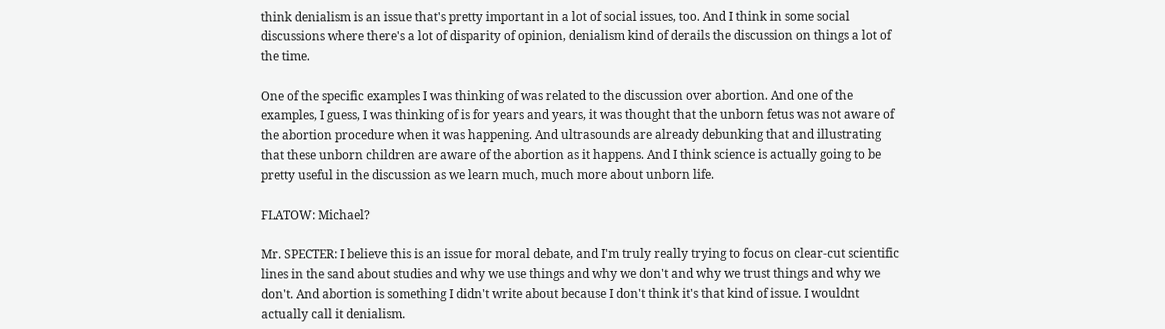think denialism is an issue that's pretty important in a lot of social issues, too. And I think in some social discussions where there's a lot of disparity of opinion, denialism kind of derails the discussion on things a lot of the time.

One of the specific examples I was thinking of was related to the discussion over abortion. And one of the examples, I guess, I was thinking of is for years and years, it was thought that the unborn fetus was not aware of the abortion procedure when it was happening. And ultrasounds are already debunking that and illustrating that these unborn children are aware of the abortion as it happens. And I think science is actually going to be pretty useful in the discussion as we learn much, much more about unborn life.

FLATOW: Michael?

Mr. SPECTER: I believe this is an issue for moral debate, and I'm truly really trying to focus on clear-cut scientific lines in the sand about studies and why we use things and why we don't and why we trust things and why we don't. And abortion is something I didn't write about because I don't think it's that kind of issue. I wouldnt actually call it denialism.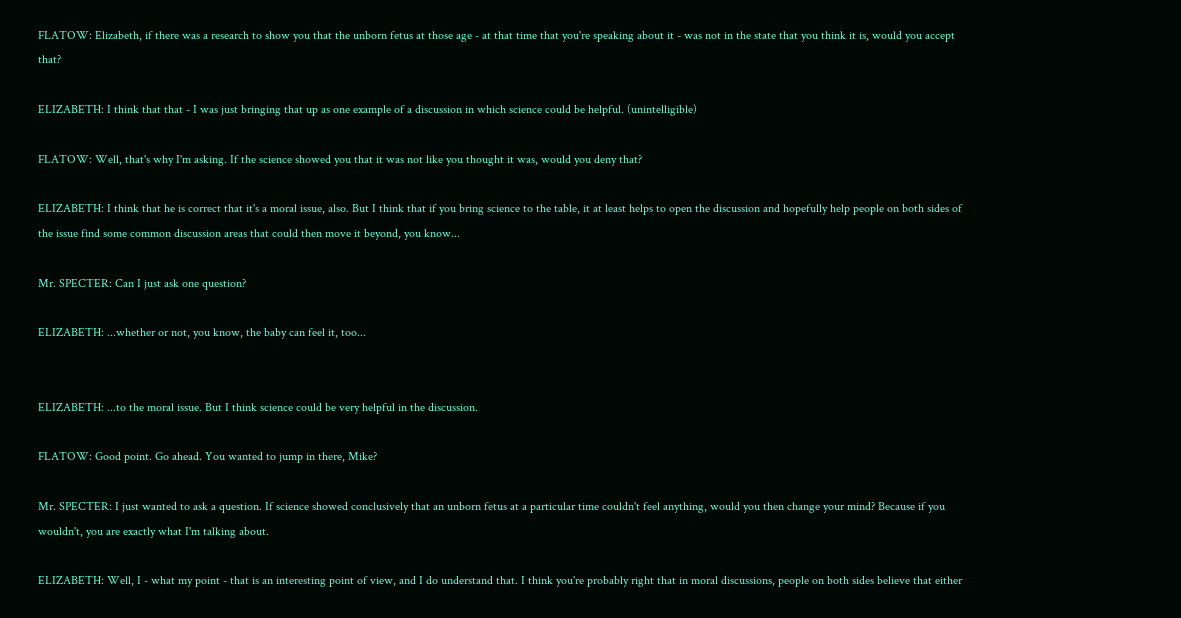FLATOW: Elizabeth, if there was a research to show you that the unborn fetus at those age - at that time that you're speaking about it - was not in the state that you think it is, would you accept that?

ELIZABETH: I think that that - I was just bringing that up as one example of a discussion in which science could be helpful. (unintelligible)

FLATOW: Well, that's why I'm asking. If the science showed you that it was not like you thought it was, would you deny that?

ELIZABETH: I think that he is correct that it's a moral issue, also. But I think that if you bring science to the table, it at least helps to open the discussion and hopefully help people on both sides of the issue find some common discussion areas that could then move it beyond, you know...

Mr. SPECTER: Can I just ask one question?

ELIZABETH: ...whether or not, you know, the baby can feel it, too...


ELIZABETH: ...to the moral issue. But I think science could be very helpful in the discussion.

FLATOW: Good point. Go ahead. You wanted to jump in there, Mike?

Mr. SPECTER: I just wanted to ask a question. If science showed conclusively that an unborn fetus at a particular time couldn't feel anything, would you then change your mind? Because if you wouldn't, you are exactly what I'm talking about.

ELIZABETH: Well, I - what my point - that is an interesting point of view, and I do understand that. I think you're probably right that in moral discussions, people on both sides believe that either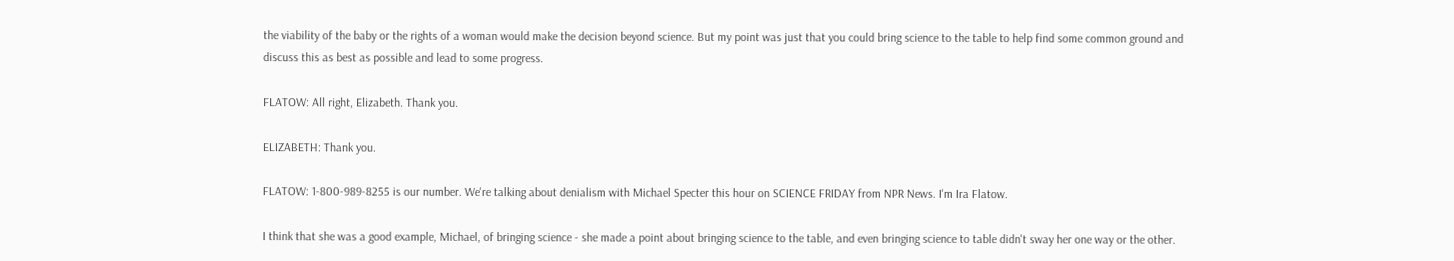the viability of the baby or the rights of a woman would make the decision beyond science. But my point was just that you could bring science to the table to help find some common ground and discuss this as best as possible and lead to some progress.

FLATOW: All right, Elizabeth. Thank you.

ELIZABETH: Thank you.

FLATOW: 1-800-989-8255 is our number. We're talking about denialism with Michael Specter this hour on SCIENCE FRIDAY from NPR News. I'm Ira Flatow.

I think that she was a good example, Michael, of bringing science - she made a point about bringing science to the table, and even bringing science to table didn't sway her one way or the other.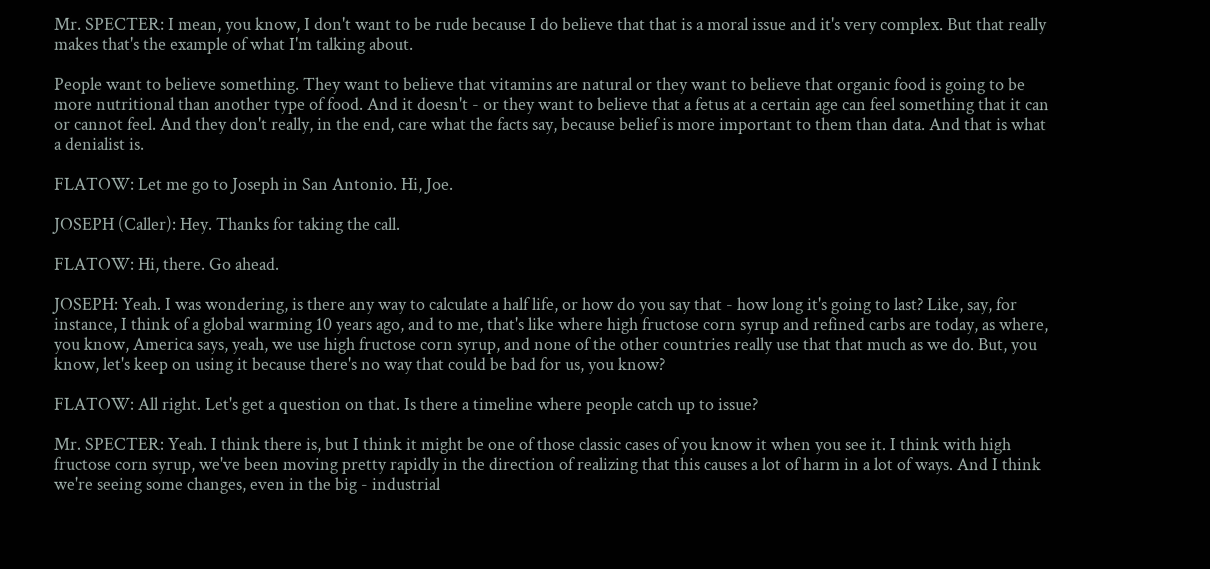Mr. SPECTER: I mean, you know, I don't want to be rude because I do believe that that is a moral issue and it's very complex. But that really makes that's the example of what I'm talking about.

People want to believe something. They want to believe that vitamins are natural or they want to believe that organic food is going to be more nutritional than another type of food. And it doesn't - or they want to believe that a fetus at a certain age can feel something that it can or cannot feel. And they don't really, in the end, care what the facts say, because belief is more important to them than data. And that is what a denialist is.

FLATOW: Let me go to Joseph in San Antonio. Hi, Joe.

JOSEPH (Caller): Hey. Thanks for taking the call.

FLATOW: Hi, there. Go ahead.

JOSEPH: Yeah. I was wondering, is there any way to calculate a half life, or how do you say that - how long it's going to last? Like, say, for instance, I think of a global warming 10 years ago, and to me, that's like where high fructose corn syrup and refined carbs are today, as where, you know, America says, yeah, we use high fructose corn syrup, and none of the other countries really use that that much as we do. But, you know, let's keep on using it because there's no way that could be bad for us, you know?

FLATOW: All right. Let's get a question on that. Is there a timeline where people catch up to issue?

Mr. SPECTER: Yeah. I think there is, but I think it might be one of those classic cases of you know it when you see it. I think with high fructose corn syrup, we've been moving pretty rapidly in the direction of realizing that this causes a lot of harm in a lot of ways. And I think we're seeing some changes, even in the big - industrial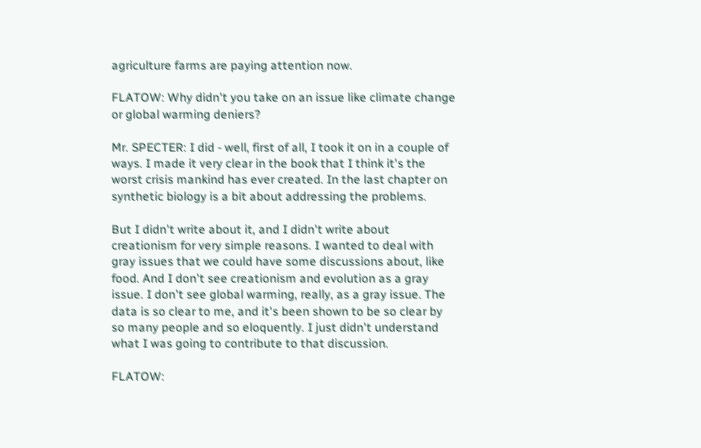agriculture farms are paying attention now.

FLATOW: Why didn't you take on an issue like climate change or global warming deniers?

Mr. SPECTER: I did - well, first of all, I took it on in a couple of ways. I made it very clear in the book that I think it's the worst crisis mankind has ever created. In the last chapter on synthetic biology is a bit about addressing the problems.

But I didn't write about it, and I didn't write about creationism for very simple reasons. I wanted to deal with gray issues that we could have some discussions about, like food. And I don't see creationism and evolution as a gray issue. I don't see global warming, really, as a gray issue. The data is so clear to me, and it's been shown to be so clear by so many people and so eloquently. I just didn't understand what I was going to contribute to that discussion.

FLATOW: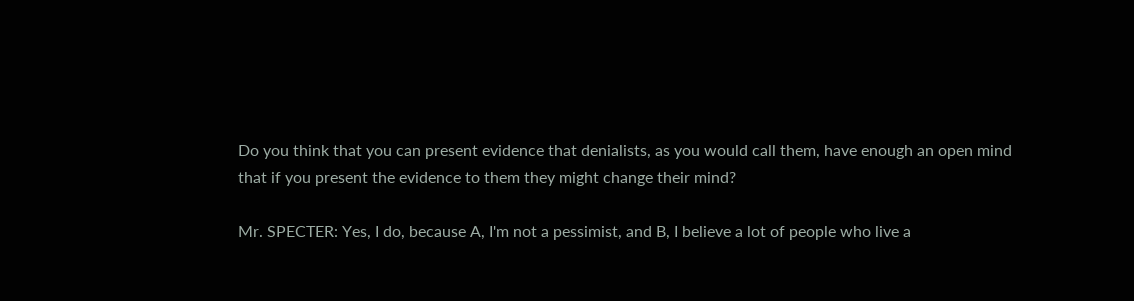Do you think that you can present evidence that denialists, as you would call them, have enough an open mind that if you present the evidence to them they might change their mind?

Mr. SPECTER: Yes, I do, because A, I'm not a pessimist, and B, I believe a lot of people who live a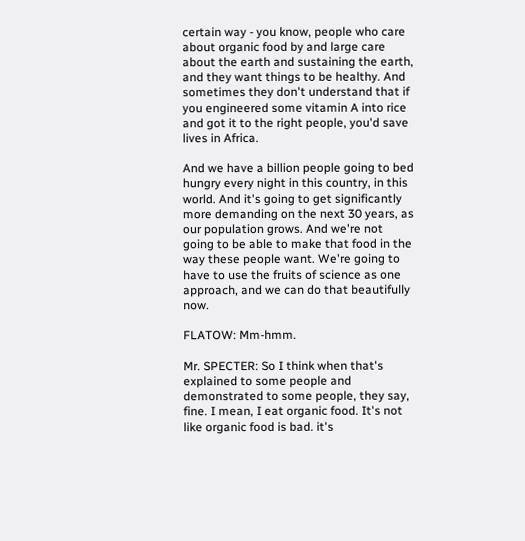certain way - you know, people who care about organic food by and large care about the earth and sustaining the earth, and they want things to be healthy. And sometimes they don't understand that if you engineered some vitamin A into rice and got it to the right people, you'd save lives in Africa.

And we have a billion people going to bed hungry every night in this country, in this world. And it's going to get significantly more demanding on the next 30 years, as our population grows. And we're not going to be able to make that food in the way these people want. We're going to have to use the fruits of science as one approach, and we can do that beautifully now.

FLATOW: Mm-hmm.

Mr. SPECTER: So I think when that's explained to some people and demonstrated to some people, they say, fine. I mean, I eat organic food. It's not like organic food is bad. it's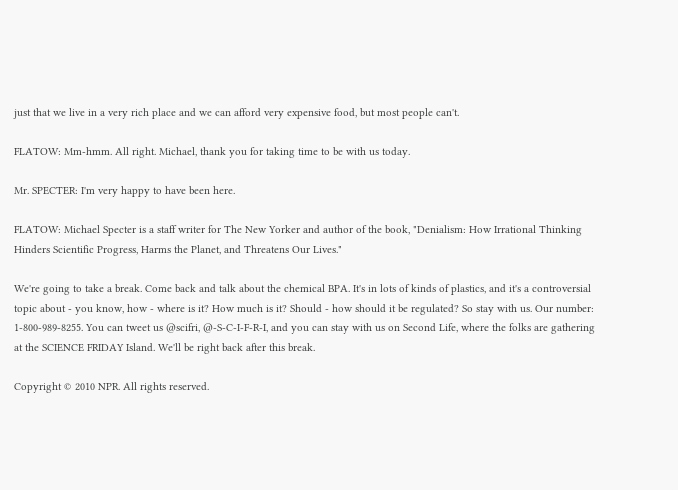just that we live in a very rich place and we can afford very expensive food, but most people can't.

FLATOW: Mm-hmm. All right. Michael, thank you for taking time to be with us today.

Mr. SPECTER: I'm very happy to have been here.

FLATOW: Michael Specter is a staff writer for The New Yorker and author of the book, "Denialism: How Irrational Thinking Hinders Scientific Progress, Harms the Planet, and Threatens Our Lives."

We're going to take a break. Come back and talk about the chemical BPA. It's in lots of kinds of plastics, and it's a controversial topic about - you know, how - where is it? How much is it? Should - how should it be regulated? So stay with us. Our number: 1-800-989-8255. You can tweet us @scifri, @-S-C-I-F-R-I, and you can stay with us on Second Life, where the folks are gathering at the SCIENCE FRIDAY Island. We'll be right back after this break.

Copyright © 2010 NPR. All rights reserved.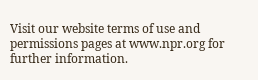Visit our website terms of use and permissions pages at www.npr.org for further information.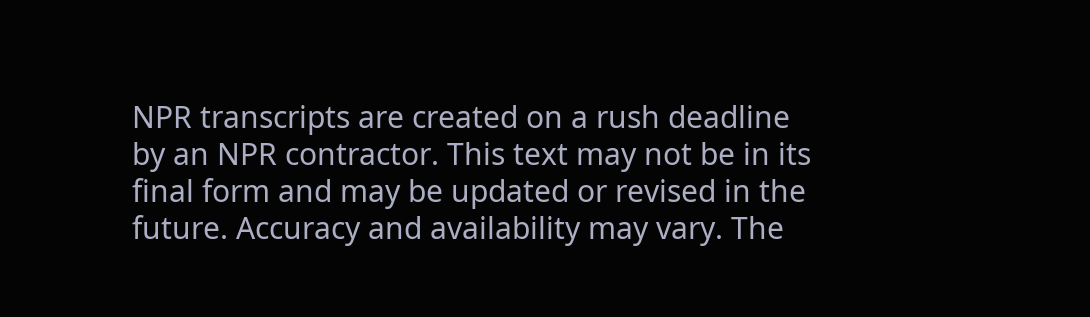NPR transcripts are created on a rush deadline by an NPR contractor. This text may not be in its final form and may be updated or revised in the future. Accuracy and availability may vary. The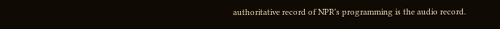authoritative record of NPR’s programming is the audio record.